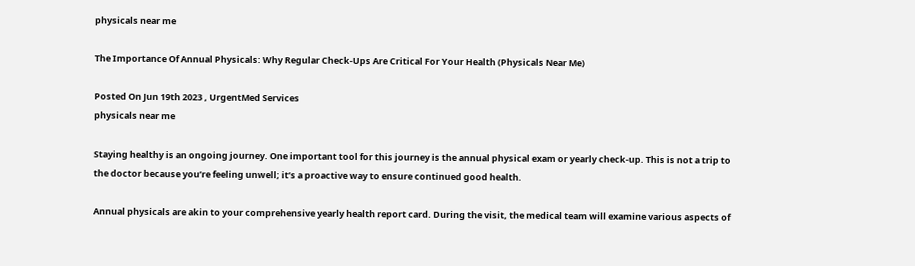physicals near me

The Importance Of Annual Physicals: Why Regular Check-Ups Are Critical For Your Health (Physicals Near Me)

Posted On Jun 19th 2023 , UrgentMed Services
physicals near me

Staying healthy is an ongoing journey. One important tool for this journey is the annual physical exam or yearly check-up. This is not a trip to the doctor because you’re feeling unwell; it’s a proactive way to ensure continued good health.

Annual physicals are akin to your comprehensive yearly health report card. During the visit, the medical team will examine various aspects of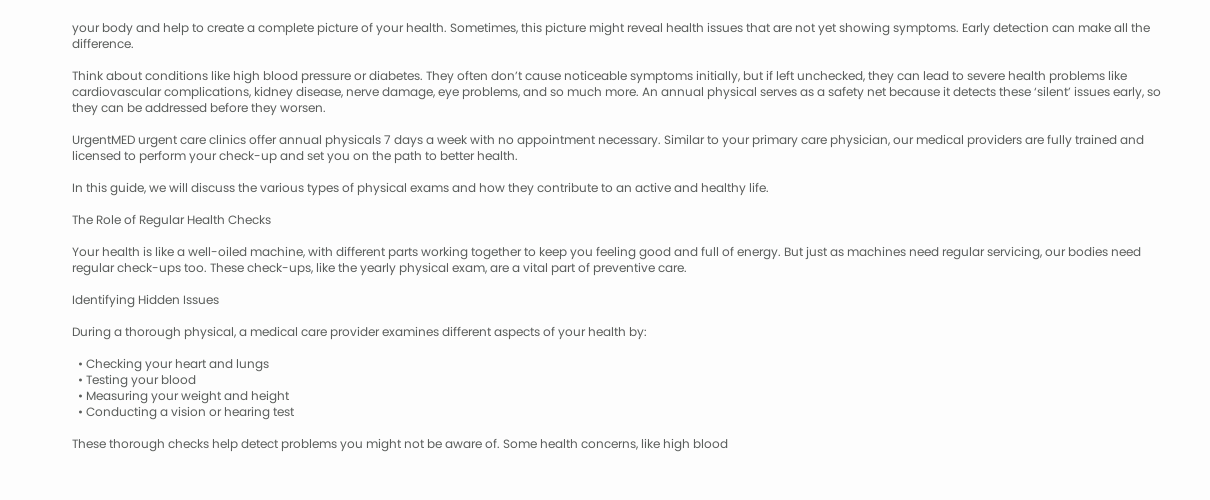your body and help to create a complete picture of your health. Sometimes, this picture might reveal health issues that are not yet showing symptoms. Early detection can make all the difference.

Think about conditions like high blood pressure or diabetes. They often don’t cause noticeable symptoms initially, but if left unchecked, they can lead to severe health problems like cardiovascular complications, kidney disease, nerve damage, eye problems, and so much more. An annual physical serves as a safety net because it detects these ‘silent’ issues early, so they can be addressed before they worsen.

UrgentMED urgent care clinics offer annual physicals 7 days a week with no appointment necessary. Similar to your primary care physician, our medical providers are fully trained and licensed to perform your check-up and set you on the path to better health.

In this guide, we will discuss the various types of physical exams and how they contribute to an active and healthy life.

The Role of Regular Health Checks

Your health is like a well-oiled machine, with different parts working together to keep you feeling good and full of energy. But just as machines need regular servicing, our bodies need regular check-ups too. These check-ups, like the yearly physical exam, are a vital part of preventive care.

Identifying Hidden Issues

During a thorough physical, a medical care provider examines different aspects of your health by:

  • Checking your heart and lungs
  • Testing your blood
  • Measuring your weight and height
  • Conducting a vision or hearing test

These thorough checks help detect problems you might not be aware of. Some health concerns, like high blood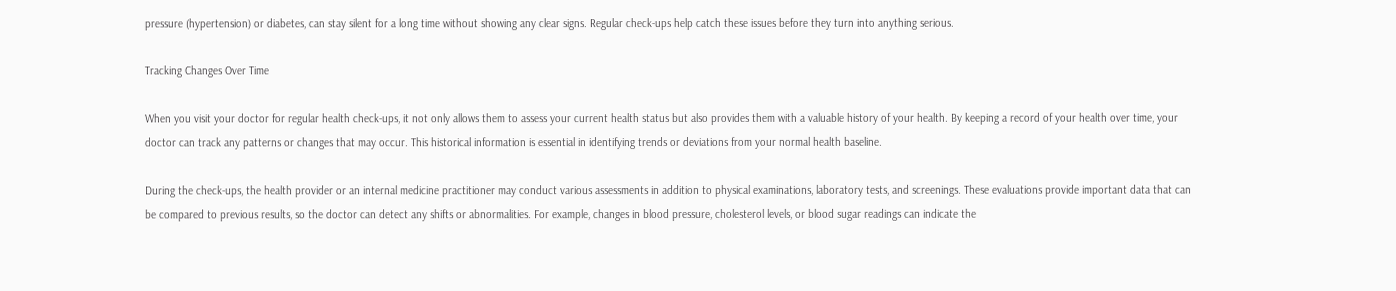pressure (hypertension) or diabetes, can stay silent for a long time without showing any clear signs. Regular check-ups help catch these issues before they turn into anything serious.

Tracking Changes Over Time

When you visit your doctor for regular health check-ups, it not only allows them to assess your current health status but also provides them with a valuable history of your health. By keeping a record of your health over time, your doctor can track any patterns or changes that may occur. This historical information is essential in identifying trends or deviations from your normal health baseline.

During the check-ups, the health provider or an internal medicine practitioner may conduct various assessments in addition to physical examinations, laboratory tests, and screenings. These evaluations provide important data that can be compared to previous results, so the doctor can detect any shifts or abnormalities. For example, changes in blood pressure, cholesterol levels, or blood sugar readings can indicate the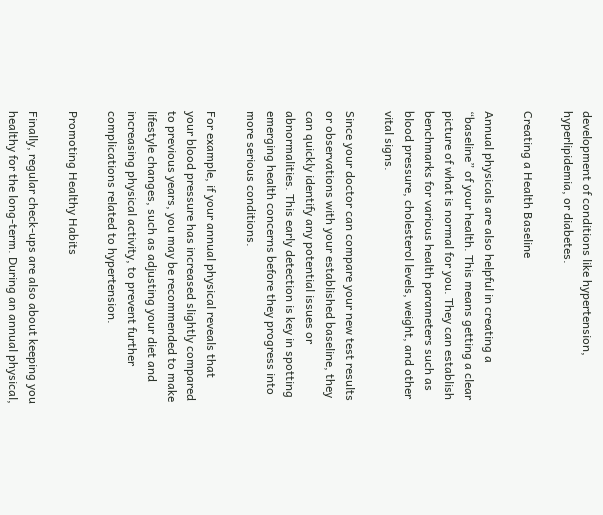development of conditions like hypertension, hyperlipidemia, or diabetes.

Creating a Health Baseline

Annual physicals are also helpful in creating a “baseline” of your health. This means getting a clear picture of what is normal for you. They can establish benchmarks for various health parameters such as blood pressure, cholesterol levels, weight, and other vital signs.

Since your doctor can compare your new test results or observations with your established baseline, they can quickly identify any potential issues or abnormalities. This early detection is key in spotting emerging health concerns before they progress into more serious conditions.

For example, if your annual physical reveals that your blood pressure has increased slightly compared to previous years, you may be recommended to make lifestyle changes, such as adjusting your diet and increasing physical activity, to prevent further complications related to hypertension.

Promoting Healthy Habits

Finally, regular check-ups are also about keeping you healthy for the long-term. During an annual physical,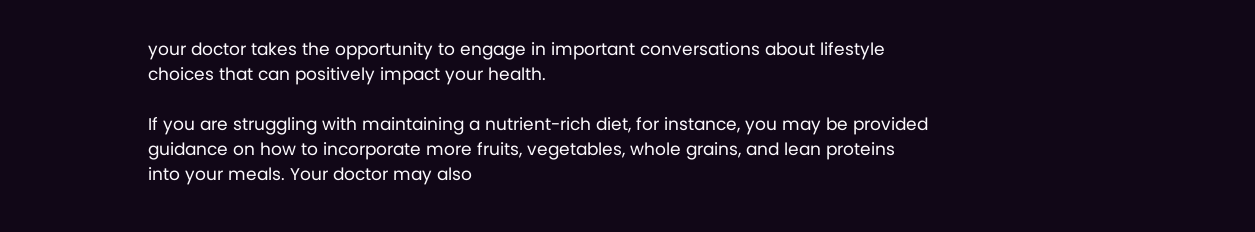your doctor takes the opportunity to engage in important conversations about lifestyle choices that can positively impact your health.

If you are struggling with maintaining a nutrient-rich diet, for instance, you may be provided guidance on how to incorporate more fruits, vegetables, whole grains, and lean proteins into your meals. Your doctor may also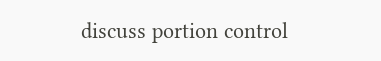discuss portion control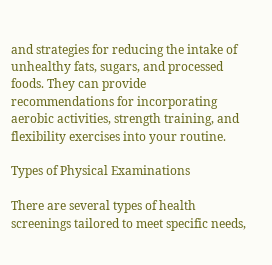and strategies for reducing the intake of unhealthy fats, sugars, and processed foods. They can provide recommendations for incorporating aerobic activities, strength training, and flexibility exercises into your routine.

Types of Physical Examinations

There are several types of health screenings tailored to meet specific needs,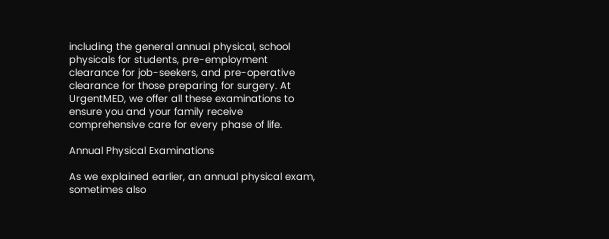including the general annual physical, school physicals for students, pre-employment clearance for job-seekers, and pre-operative clearance for those preparing for surgery. At UrgentMED, we offer all these examinations to ensure you and your family receive comprehensive care for every phase of life.

Annual Physical Examinations

As we explained earlier, an annual physical exam, sometimes also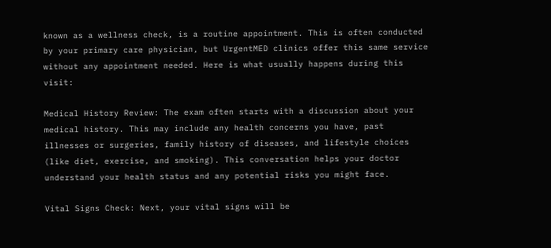known as a wellness check, is a routine appointment. This is often conducted by your primary care physician, but UrgentMED clinics offer this same service without any appointment needed. Here is what usually happens during this visit:

Medical History Review: The exam often starts with a discussion about your medical history. This may include any health concerns you have, past illnesses or surgeries, family history of diseases, and lifestyle choices (like diet, exercise, and smoking). This conversation helps your doctor understand your health status and any potential risks you might face.

Vital Signs Check: Next, your vital signs will be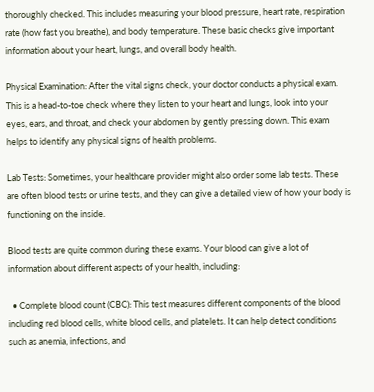thoroughly checked. This includes measuring your blood pressure, heart rate, respiration rate (how fast you breathe), and body temperature. These basic checks give important information about your heart, lungs, and overall body health.

Physical Examination: After the vital signs check, your doctor conducts a physical exam. This is a head-to-toe check where they listen to your heart and lungs, look into your eyes, ears, and throat, and check your abdomen by gently pressing down. This exam helps to identify any physical signs of health problems.

Lab Tests: Sometimes, your healthcare provider might also order some lab tests. These are often blood tests or urine tests, and they can give a detailed view of how your body is functioning on the inside.

Blood tests are quite common during these exams. Your blood can give a lot of information about different aspects of your health, including:

  • Complete blood count (CBC): This test measures different components of the blood including red blood cells, white blood cells, and platelets. It can help detect conditions such as anemia, infections, and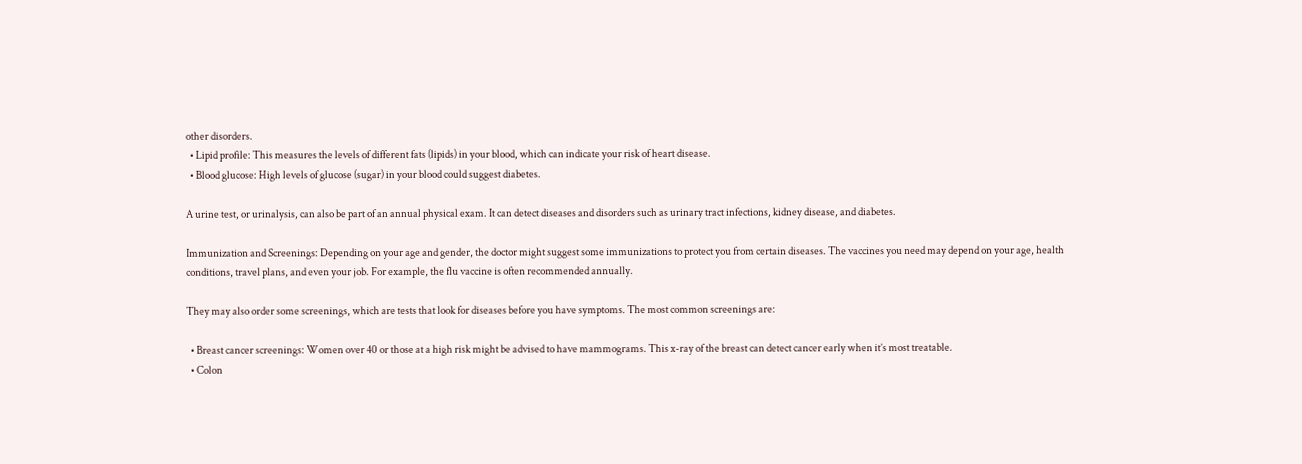other disorders.
  • Lipid profile: This measures the levels of different fats (lipids) in your blood, which can indicate your risk of heart disease.
  • Blood glucose: High levels of glucose (sugar) in your blood could suggest diabetes.

A urine test, or urinalysis, can also be part of an annual physical exam. It can detect diseases and disorders such as urinary tract infections, kidney disease, and diabetes.

Immunization and Screenings: Depending on your age and gender, the doctor might suggest some immunizations to protect you from certain diseases. The vaccines you need may depend on your age, health conditions, travel plans, and even your job. For example, the flu vaccine is often recommended annually.

They may also order some screenings, which are tests that look for diseases before you have symptoms. The most common screenings are:

  • Breast cancer screenings: Women over 40 or those at a high risk might be advised to have mammograms. This x-ray of the breast can detect cancer early when it’s most treatable.
  • Colon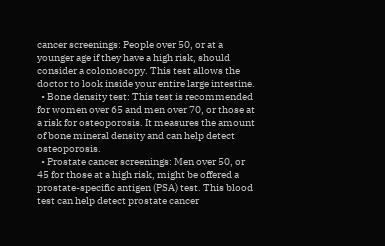cancer screenings: People over 50, or at a younger age if they have a high risk, should consider a colonoscopy. This test allows the doctor to look inside your entire large intestine.
  • Bone density test: This test is recommended for women over 65 and men over 70, or those at a risk for osteoporosis. It measures the amount of bone mineral density and can help detect osteoporosis.
  • Prostate cancer screenings: Men over 50, or 45 for those at a high risk, might be offered a prostate-specific antigen (PSA) test. This blood test can help detect prostate cancer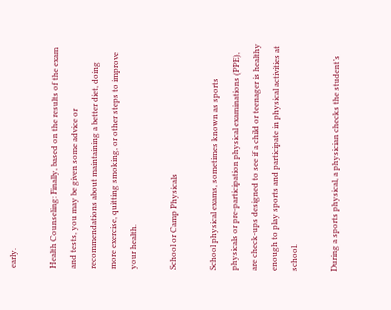early.

Health Counseling: Finally, based on the results of the exam and tests, you may be given some advice or recommendations about maintaining a better diet, doing more exercise, quitting smoking, or other steps to improve your health.

School or Camp Physicals

School physical exams, sometimes known as sports physicals or pre-participation physical examinations (PPE), are check-ups designed to see if a child or teenager is healthy enough to play sports and participate in physical activities at school.

During a sports physical, a physician checks the student’s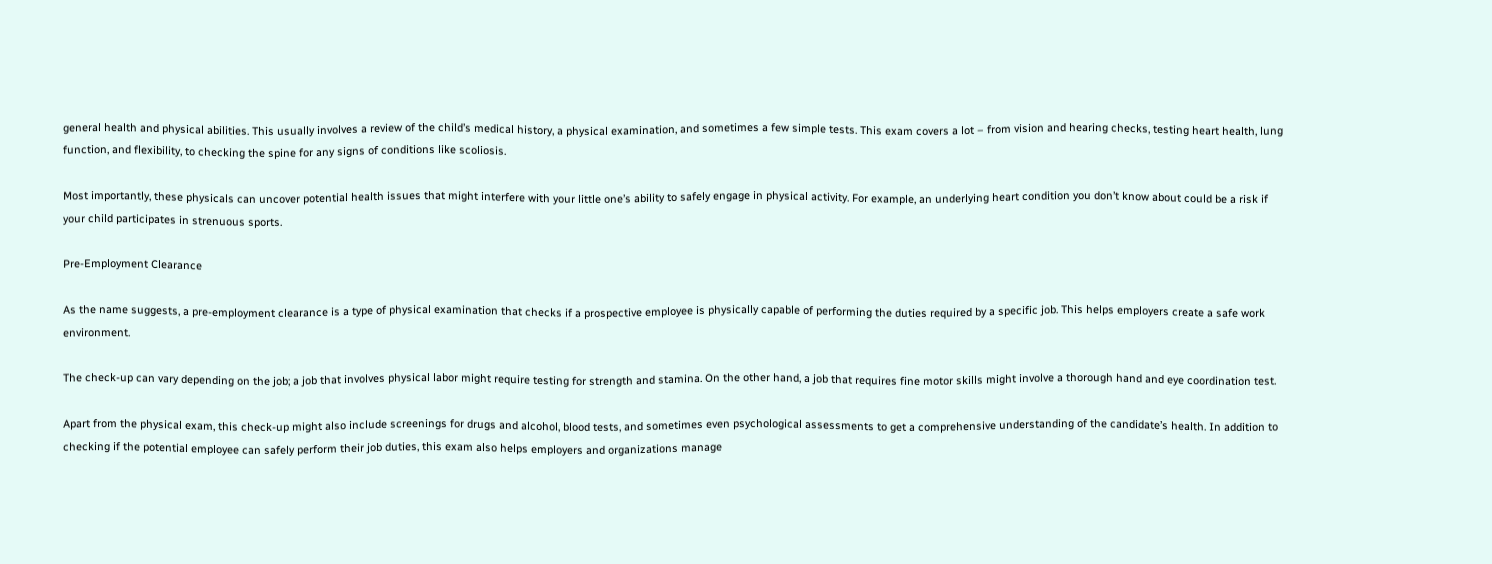general health and physical abilities. This usually involves a review of the child’s medical history, a physical examination, and sometimes a few simple tests. This exam covers a lot – from vision and hearing checks, testing heart health, lung function, and flexibility, to checking the spine for any signs of conditions like scoliosis.

Most importantly, these physicals can uncover potential health issues that might interfere with your little one’s ability to safely engage in physical activity. For example, an underlying heart condition you don’t know about could be a risk if your child participates in strenuous sports.

Pre-Employment Clearance

As the name suggests, a pre-employment clearance is a type of physical examination that checks if a prospective employee is physically capable of performing the duties required by a specific job. This helps employers create a safe work environment.

The check-up can vary depending on the job; a job that involves physical labor might require testing for strength and stamina. On the other hand, a job that requires fine motor skills might involve a thorough hand and eye coordination test.

Apart from the physical exam, this check-up might also include screenings for drugs and alcohol, blood tests, and sometimes even psychological assessments to get a comprehensive understanding of the candidate’s health. In addition to checking if the potential employee can safely perform their job duties, this exam also helps employers and organizations manage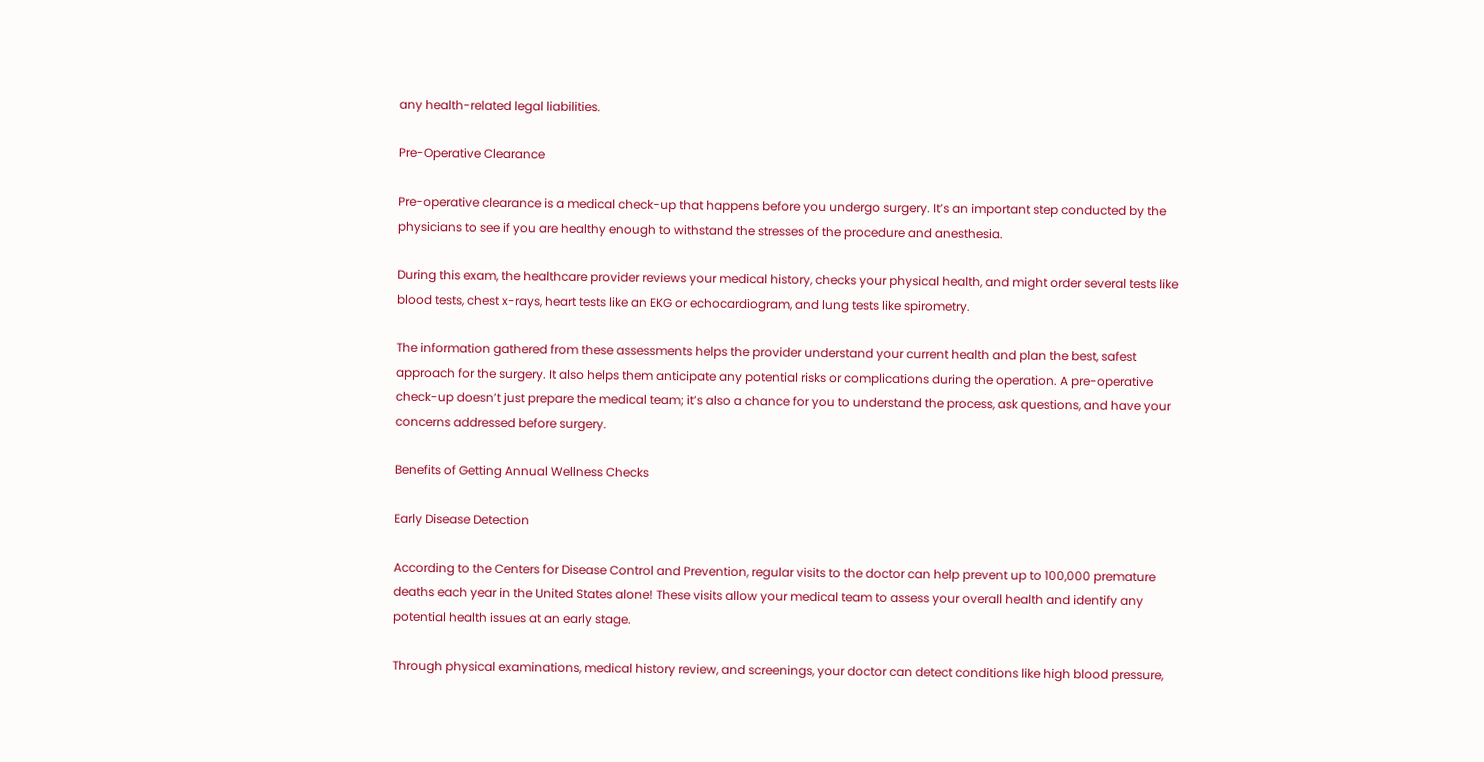any health-related legal liabilities.

Pre-Operative Clearance

Pre-operative clearance is a medical check-up that happens before you undergo surgery. It’s an important step conducted by the physicians to see if you are healthy enough to withstand the stresses of the procedure and anesthesia.

During this exam, the healthcare provider reviews your medical history, checks your physical health, and might order several tests like blood tests, chest x-rays, heart tests like an EKG or echocardiogram, and lung tests like spirometry.

The information gathered from these assessments helps the provider understand your current health and plan the best, safest approach for the surgery. It also helps them anticipate any potential risks or complications during the operation. A pre-operative check-up doesn’t just prepare the medical team; it’s also a chance for you to understand the process, ask questions, and have your concerns addressed before surgery.

Benefits of Getting Annual Wellness Checks

Early Disease Detection

According to the Centers for Disease Control and Prevention, regular visits to the doctor can help prevent up to 100,000 premature deaths each year in the United States alone! These visits allow your medical team to assess your overall health and identify any potential health issues at an early stage.

Through physical examinations, medical history review, and screenings, your doctor can detect conditions like high blood pressure,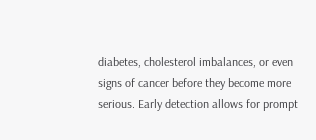diabetes, cholesterol imbalances, or even signs of cancer before they become more serious. Early detection allows for prompt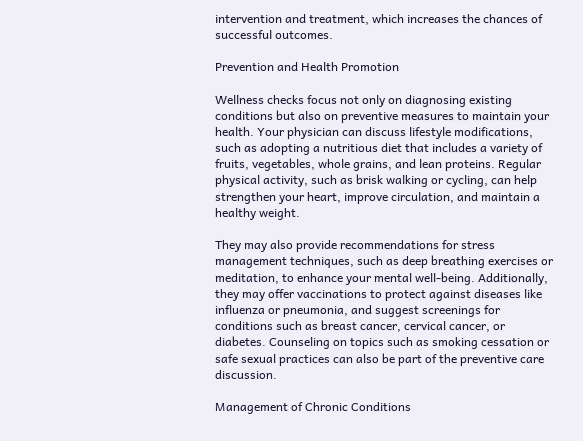intervention and treatment, which increases the chances of successful outcomes.

Prevention and Health Promotion

Wellness checks focus not only on diagnosing existing conditions but also on preventive measures to maintain your health. Your physician can discuss lifestyle modifications, such as adopting a nutritious diet that includes a variety of fruits, vegetables, whole grains, and lean proteins. Regular physical activity, such as brisk walking or cycling, can help strengthen your heart, improve circulation, and maintain a healthy weight.

They may also provide recommendations for stress management techniques, such as deep breathing exercises or meditation, to enhance your mental well-being. Additionally, they may offer vaccinations to protect against diseases like influenza or pneumonia, and suggest screenings for conditions such as breast cancer, cervical cancer, or diabetes. Counseling on topics such as smoking cessation or safe sexual practices can also be part of the preventive care discussion.

Management of Chronic Conditions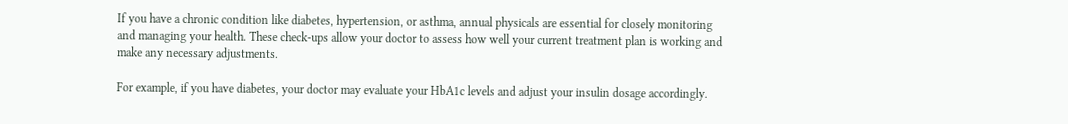If you have a chronic condition like diabetes, hypertension, or asthma, annual physicals are essential for closely monitoring and managing your health. These check-ups allow your doctor to assess how well your current treatment plan is working and make any necessary adjustments.

For example, if you have diabetes, your doctor may evaluate your HbA1c levels and adjust your insulin dosage accordingly.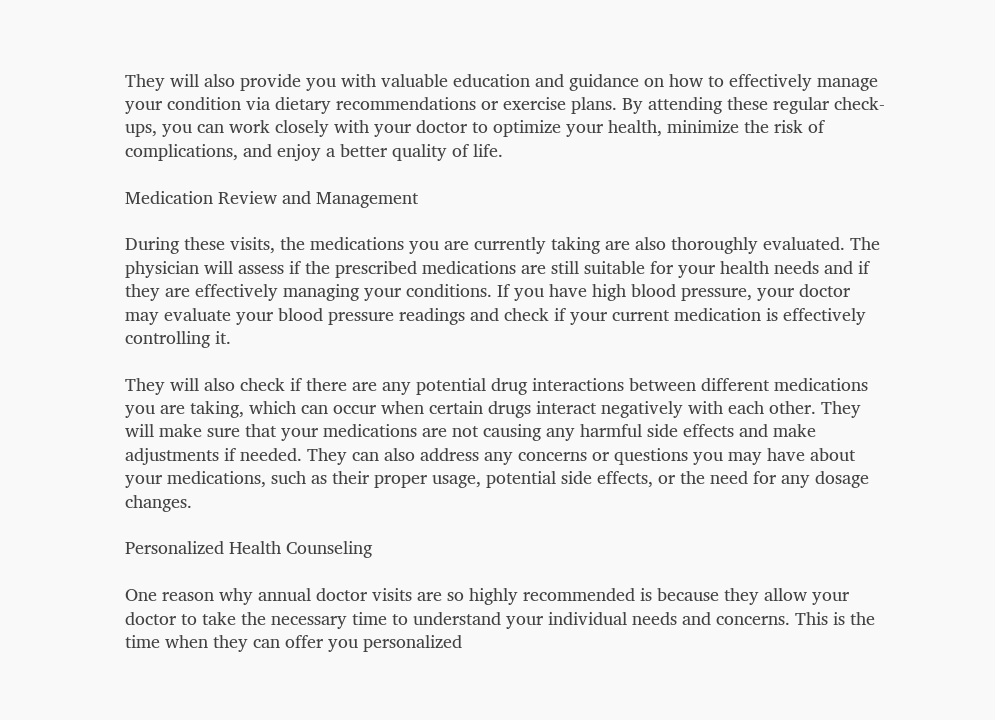They will also provide you with valuable education and guidance on how to effectively manage your condition via dietary recommendations or exercise plans. By attending these regular check-ups, you can work closely with your doctor to optimize your health, minimize the risk of complications, and enjoy a better quality of life.

Medication Review and Management

During these visits, the medications you are currently taking are also thoroughly evaluated. The physician will assess if the prescribed medications are still suitable for your health needs and if they are effectively managing your conditions. If you have high blood pressure, your doctor may evaluate your blood pressure readings and check if your current medication is effectively controlling it.

They will also check if there are any potential drug interactions between different medications you are taking, which can occur when certain drugs interact negatively with each other. They will make sure that your medications are not causing any harmful side effects and make adjustments if needed. They can also address any concerns or questions you may have about your medications, such as their proper usage, potential side effects, or the need for any dosage changes.

Personalized Health Counseling

One reason why annual doctor visits are so highly recommended is because they allow your doctor to take the necessary time to understand your individual needs and concerns. This is the time when they can offer you personalized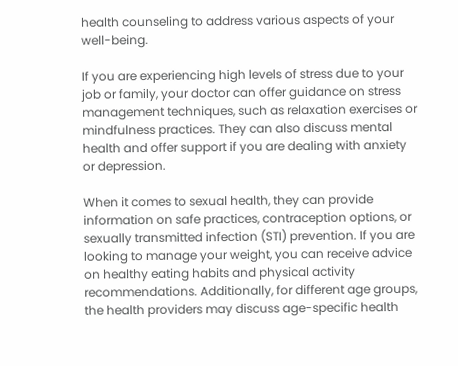health counseling to address various aspects of your well-being.

If you are experiencing high levels of stress due to your job or family, your doctor can offer guidance on stress management techniques, such as relaxation exercises or mindfulness practices. They can also discuss mental health and offer support if you are dealing with anxiety or depression.

When it comes to sexual health, they can provide information on safe practices, contraception options, or sexually transmitted infection (STI) prevention. If you are looking to manage your weight, you can receive advice on healthy eating habits and physical activity recommendations. Additionally, for different age groups, the health providers may discuss age-specific health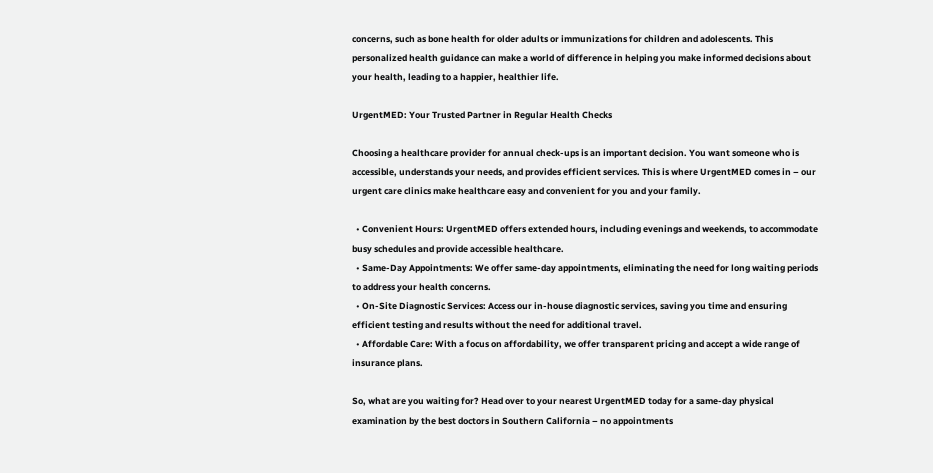concerns, such as bone health for older adults or immunizations for children and adolescents. This personalized health guidance can make a world of difference in helping you make informed decisions about your health, leading to a happier, healthier life.

UrgentMED: Your Trusted Partner in Regular Health Checks

Choosing a healthcare provider for annual check-ups is an important decision. You want someone who is accessible, understands your needs, and provides efficient services. This is where UrgentMED comes in – our urgent care clinics make healthcare easy and convenient for you and your family.

  • Convenient Hours: UrgentMED offers extended hours, including evenings and weekends, to accommodate busy schedules and provide accessible healthcare.
  • Same-Day Appointments: We offer same-day appointments, eliminating the need for long waiting periods to address your health concerns.
  • On-Site Diagnostic Services: Access our in-house diagnostic services, saving you time and ensuring efficient testing and results without the need for additional travel.
  • Affordable Care: With a focus on affordability, we offer transparent pricing and accept a wide range of insurance plans.

So, what are you waiting for? Head over to your nearest UrgentMED today for a same-day physical examination by the best doctors in Southern California – no appointments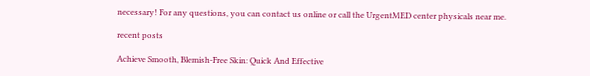necessary! For any questions, you can contact us online or call the UrgentMED center physicals near me.

recent posts

Achieve Smooth, Blemish-Free Skin: Quick And Effective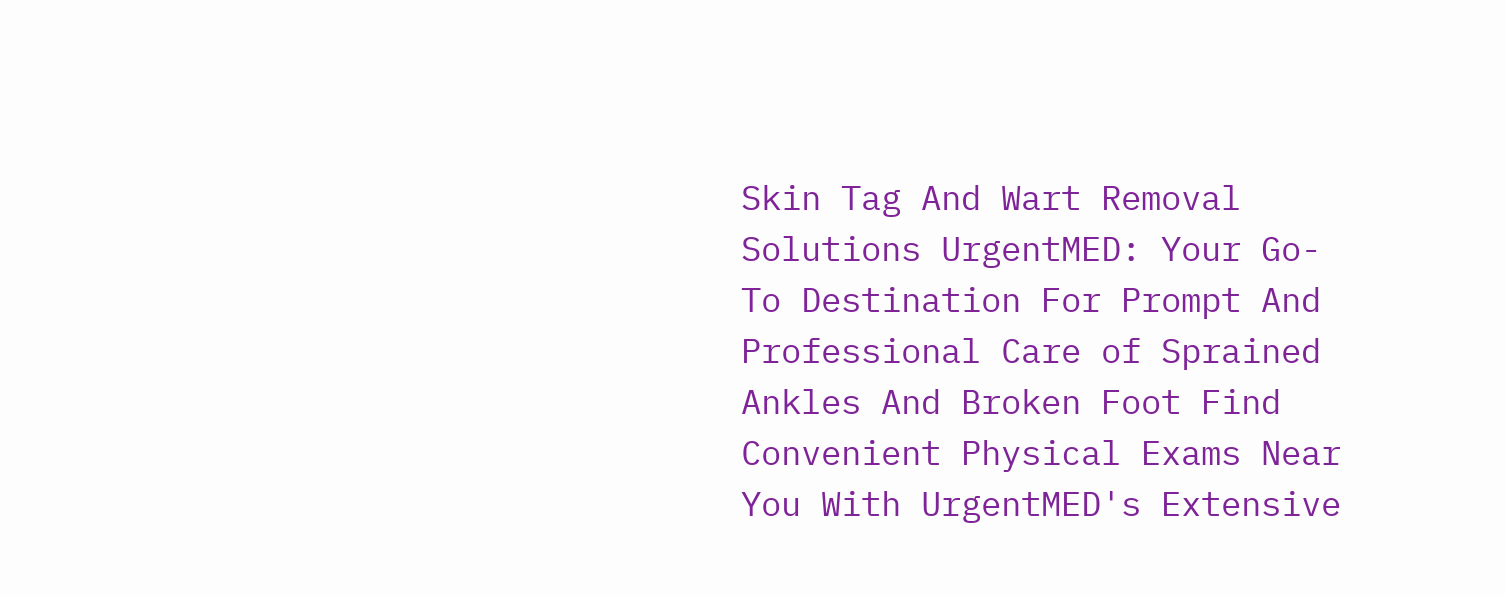Skin Tag And Wart Removal Solutions UrgentMED: Your Go-To Destination For Prompt And Professional Care of Sprained Ankles And Broken Foot Find Convenient Physical Exams Near You With UrgentMED's Extensive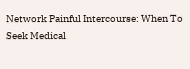Network Painful Intercourse: When To Seek Medical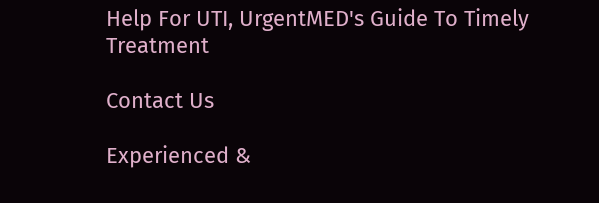Help For UTI, UrgentMED's Guide To Timely Treatment

Contact Us

Experienced &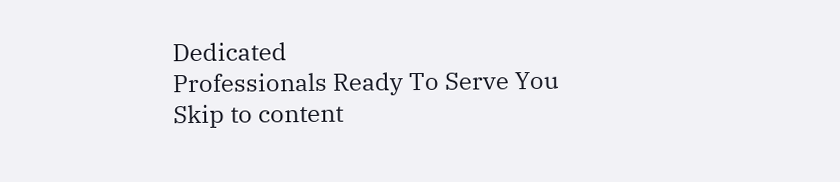Dedicated
Professionals Ready To Serve You
Skip to content